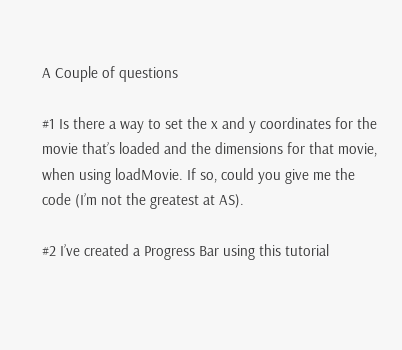A Couple of questions

#1 Is there a way to set the x and y coordinates for the movie that’s loaded and the dimensions for that movie, when using loadMovie. If so, could you give me the code (I’m not the greatest at AS).

#2 I’ve created a Progress Bar using this tutorial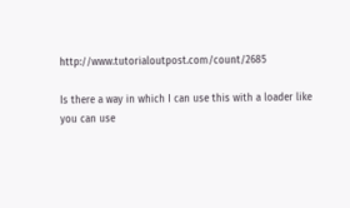http://www.tutorialoutpost.com/count/2685

Is there a way in which I can use this with a loader like you can use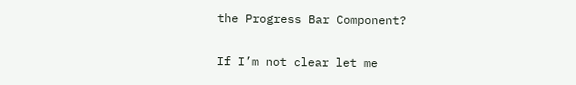the Progress Bar Component?

If I’m not clear let me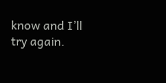know and I’ll try again.